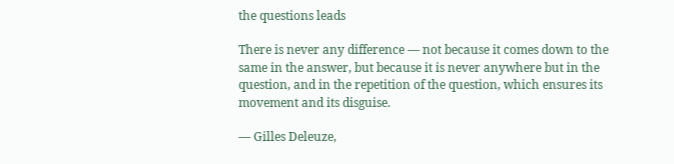the questions leads

There is never any difference — not because it comes down to the
same in the answer, but because it is never anywhere but in the
question, and in the repetition of the question, which ensures its
movement and its disguise.

— Gilles Deleuze,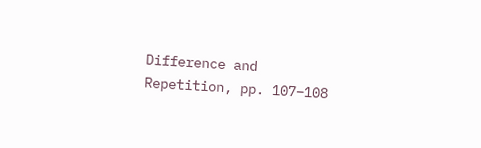Difference and Repetition, pp. 107–108